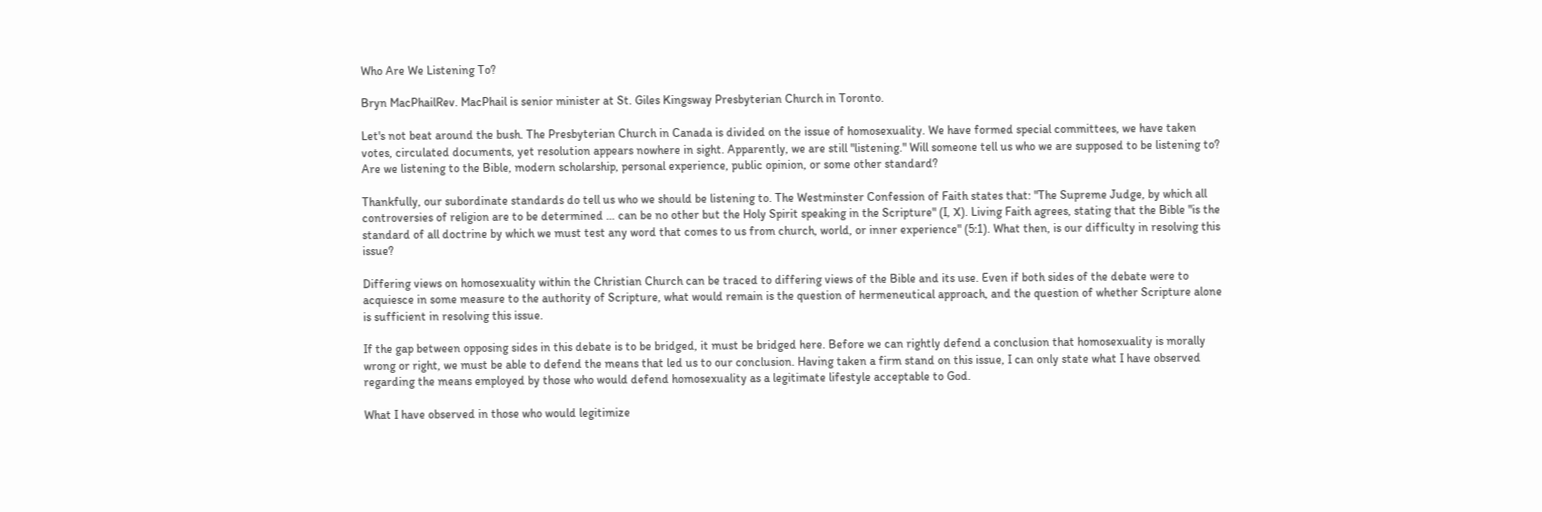Who Are We Listening To?

Bryn MacPhailRev. MacPhail is senior minister at St. Giles Kingsway Presbyterian Church in Toronto.

Let's not beat around the bush. The Presbyterian Church in Canada is divided on the issue of homosexuality. We have formed special committees, we have taken votes, circulated documents, yet resolution appears nowhere in sight. Apparently, we are still "listening." Will someone tell us who we are supposed to be listening to? Are we listening to the Bible, modern scholarship, personal experience, public opinion, or some other standard?

Thankfully, our subordinate standards do tell us who we should be listening to. The Westminster Confession of Faith states that: "The Supreme Judge, by which all controversies of religion are to be determined … can be no other but the Holy Spirit speaking in the Scripture" (I, X). Living Faith agrees, stating that the Bible "is the standard of all doctrine by which we must test any word that comes to us from church, world, or inner experience" (5:1). What then, is our difficulty in resolving this issue?

Differing views on homosexuality within the Christian Church can be traced to differing views of the Bible and its use. Even if both sides of the debate were to acquiesce in some measure to the authority of Scripture, what would remain is the question of hermeneutical approach, and the question of whether Scripture alone is sufficient in resolving this issue.

If the gap between opposing sides in this debate is to be bridged, it must be bridged here. Before we can rightly defend a conclusion that homosexuality is morally wrong or right, we must be able to defend the means that led us to our conclusion. Having taken a firm stand on this issue, I can only state what I have observed regarding the means employed by those who would defend homosexuality as a legitimate lifestyle acceptable to God.

What I have observed in those who would legitimize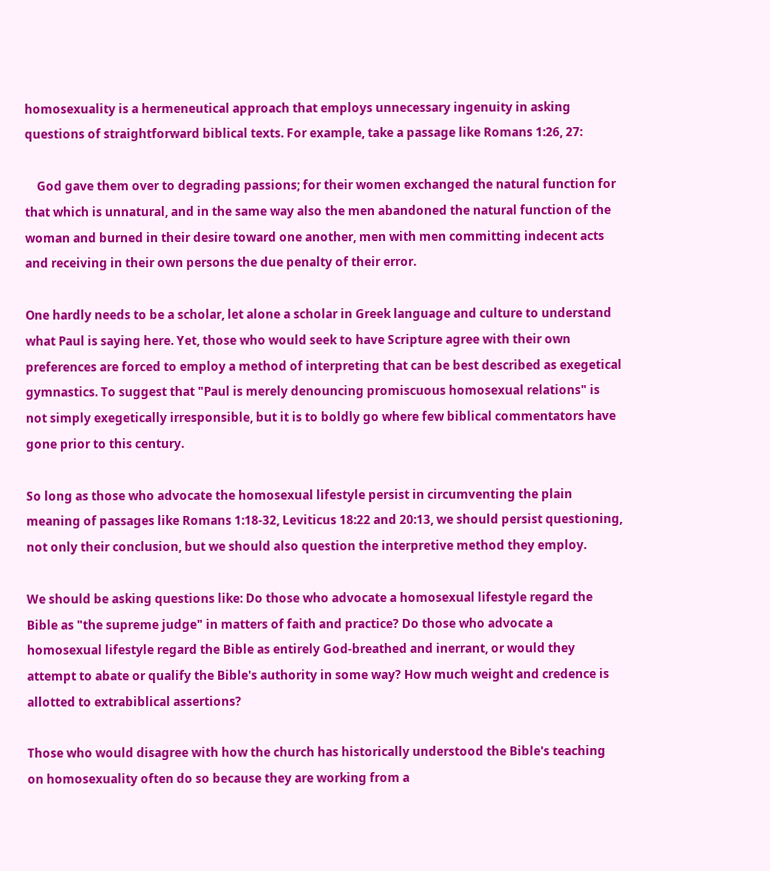homosexuality is a hermeneutical approach that employs unnecessary ingenuity in asking questions of straightforward biblical texts. For example, take a passage like Romans 1:26, 27:

    God gave them over to degrading passions; for their women exchanged the natural function for that which is unnatural, and in the same way also the men abandoned the natural function of the woman and burned in their desire toward one another, men with men committing indecent acts and receiving in their own persons the due penalty of their error.

One hardly needs to be a scholar, let alone a scholar in Greek language and culture to understand what Paul is saying here. Yet, those who would seek to have Scripture agree with their own preferences are forced to employ a method of interpreting that can be best described as exegetical gymnastics. To suggest that "Paul is merely denouncing promiscuous homosexual relations" is not simply exegetically irresponsible, but it is to boldly go where few biblical commentators have gone prior to this century.

So long as those who advocate the homosexual lifestyle persist in circumventing the plain meaning of passages like Romans 1:18-32, Leviticus 18:22 and 20:13, we should persist questioning, not only their conclusion, but we should also question the interpretive method they employ.

We should be asking questions like: Do those who advocate a homosexual lifestyle regard the Bible as "the supreme judge" in matters of faith and practice? Do those who advocate a homosexual lifestyle regard the Bible as entirely God-breathed and inerrant, or would they attempt to abate or qualify the Bible's authority in some way? How much weight and credence is allotted to extrabiblical assertions?

Those who would disagree with how the church has historically understood the Bible's teaching on homosexuality often do so because they are working from a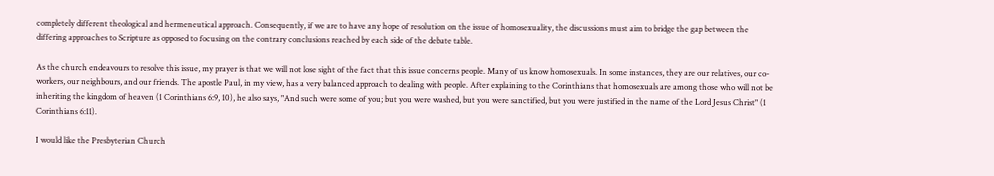completely different theological and hermeneutical approach. Consequently, if we are to have any hope of resolution on the issue of homosexuality, the discussions must aim to bridge the gap between the differing approaches to Scripture as opposed to focusing on the contrary conclusions reached by each side of the debate table.

As the church endeavours to resolve this issue, my prayer is that we will not lose sight of the fact that this issue concerns people. Many of us know homosexuals. In some instances, they are our relatives, our co-workers, our neighbours, and our friends. The apostle Paul, in my view, has a very balanced approach to dealing with people. After explaining to the Corinthians that homosexuals are among those who will not be inheriting the kingdom of heaven (1 Corinthians 6:9, 10), he also says, "And such were some of you; but you were washed, but you were sanctified, but you were justified in the name of the Lord Jesus Christ" (1 Corinthians 6:11).

I would like the Presbyterian Church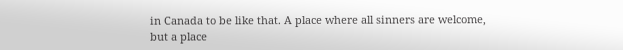in Canada to be like that. A place where all sinners are welcome, but a place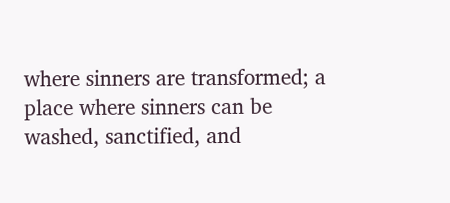where sinners are transformed; a place where sinners can be washed, sanctified, and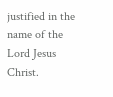justified in the name of the Lord Jesus Christ.